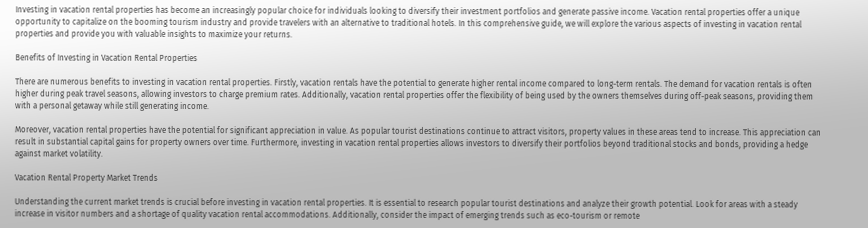Investing in vacation rental properties has become an increasingly popular choice for individuals looking to diversify their investment portfolios and generate passive income. Vacation rental properties offer a unique opportunity to capitalize on the booming tourism industry and provide travelers with an alternative to traditional hotels. In this comprehensive guide, we will explore the various aspects of investing in vacation rental properties and provide you with valuable insights to maximize your returns.

Benefits of Investing in Vacation Rental Properties

There are numerous benefits to investing in vacation rental properties. Firstly, vacation rentals have the potential to generate higher rental income compared to long-term rentals. The demand for vacation rentals is often higher during peak travel seasons, allowing investors to charge premium rates. Additionally, vacation rental properties offer the flexibility of being used by the owners themselves during off-peak seasons, providing them with a personal getaway while still generating income.

Moreover, vacation rental properties have the potential for significant appreciation in value. As popular tourist destinations continue to attract visitors, property values in these areas tend to increase. This appreciation can result in substantial capital gains for property owners over time. Furthermore, investing in vacation rental properties allows investors to diversify their portfolios beyond traditional stocks and bonds, providing a hedge against market volatility.

Vacation Rental Property Market Trends

Understanding the current market trends is crucial before investing in vacation rental properties. It is essential to research popular tourist destinations and analyze their growth potential. Look for areas with a steady increase in visitor numbers and a shortage of quality vacation rental accommodations. Additionally, consider the impact of emerging trends such as eco-tourism or remote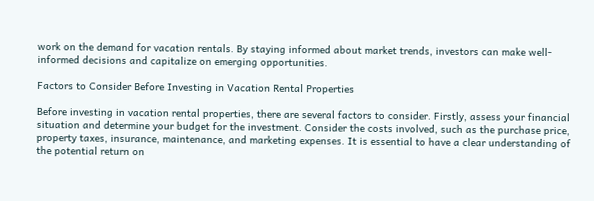work on the demand for vacation rentals. By staying informed about market trends, investors can make well-informed decisions and capitalize on emerging opportunities.

Factors to Consider Before Investing in Vacation Rental Properties

Before investing in vacation rental properties, there are several factors to consider. Firstly, assess your financial situation and determine your budget for the investment. Consider the costs involved, such as the purchase price, property taxes, insurance, maintenance, and marketing expenses. It is essential to have a clear understanding of the potential return on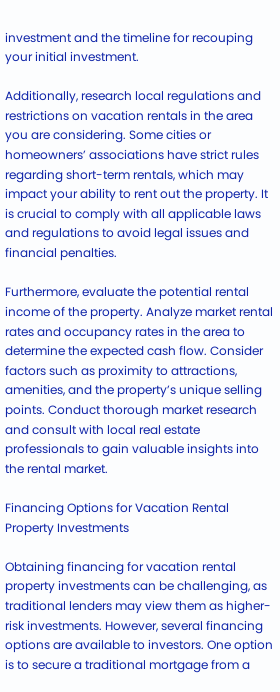investment and the timeline for recouping your initial investment.

Additionally, research local regulations and restrictions on vacation rentals in the area you are considering. Some cities or homeowners’ associations have strict rules regarding short-term rentals, which may impact your ability to rent out the property. It is crucial to comply with all applicable laws and regulations to avoid legal issues and financial penalties.

Furthermore, evaluate the potential rental income of the property. Analyze market rental rates and occupancy rates in the area to determine the expected cash flow. Consider factors such as proximity to attractions, amenities, and the property’s unique selling points. Conduct thorough market research and consult with local real estate professionals to gain valuable insights into the rental market.

Financing Options for Vacation Rental Property Investments

Obtaining financing for vacation rental property investments can be challenging, as traditional lenders may view them as higher-risk investments. However, several financing options are available to investors. One option is to secure a traditional mortgage from a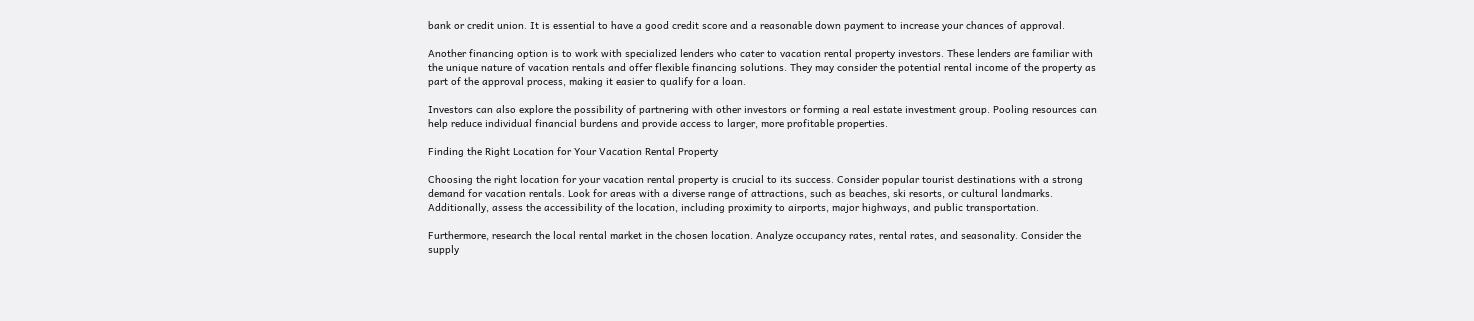bank or credit union. It is essential to have a good credit score and a reasonable down payment to increase your chances of approval.

Another financing option is to work with specialized lenders who cater to vacation rental property investors. These lenders are familiar with the unique nature of vacation rentals and offer flexible financing solutions. They may consider the potential rental income of the property as part of the approval process, making it easier to qualify for a loan.

Investors can also explore the possibility of partnering with other investors or forming a real estate investment group. Pooling resources can help reduce individual financial burdens and provide access to larger, more profitable properties.

Finding the Right Location for Your Vacation Rental Property

Choosing the right location for your vacation rental property is crucial to its success. Consider popular tourist destinations with a strong demand for vacation rentals. Look for areas with a diverse range of attractions, such as beaches, ski resorts, or cultural landmarks. Additionally, assess the accessibility of the location, including proximity to airports, major highways, and public transportation.

Furthermore, research the local rental market in the chosen location. Analyze occupancy rates, rental rates, and seasonality. Consider the supply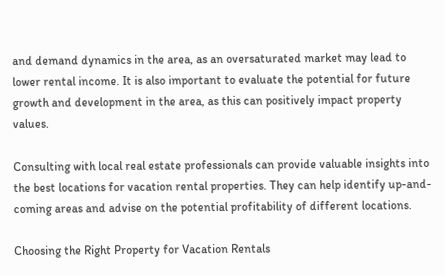and demand dynamics in the area, as an oversaturated market may lead to lower rental income. It is also important to evaluate the potential for future growth and development in the area, as this can positively impact property values.

Consulting with local real estate professionals can provide valuable insights into the best locations for vacation rental properties. They can help identify up-and-coming areas and advise on the potential profitability of different locations.

Choosing the Right Property for Vacation Rentals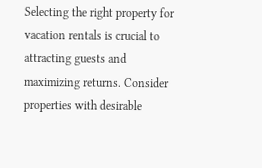Selecting the right property for vacation rentals is crucial to attracting guests and maximizing returns. Consider properties with desirable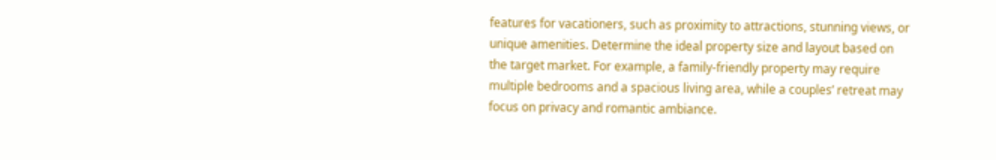features for vacationers, such as proximity to attractions, stunning views, or unique amenities. Determine the ideal property size and layout based on the target market. For example, a family-friendly property may require multiple bedrooms and a spacious living area, while a couples’ retreat may focus on privacy and romantic ambiance.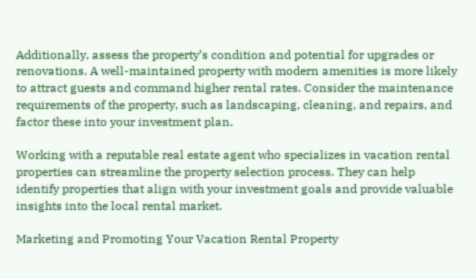Additionally, assess the property’s condition and potential for upgrades or renovations. A well-maintained property with modern amenities is more likely to attract guests and command higher rental rates. Consider the maintenance requirements of the property, such as landscaping, cleaning, and repairs, and factor these into your investment plan.

Working with a reputable real estate agent who specializes in vacation rental properties can streamline the property selection process. They can help identify properties that align with your investment goals and provide valuable insights into the local rental market.

Marketing and Promoting Your Vacation Rental Property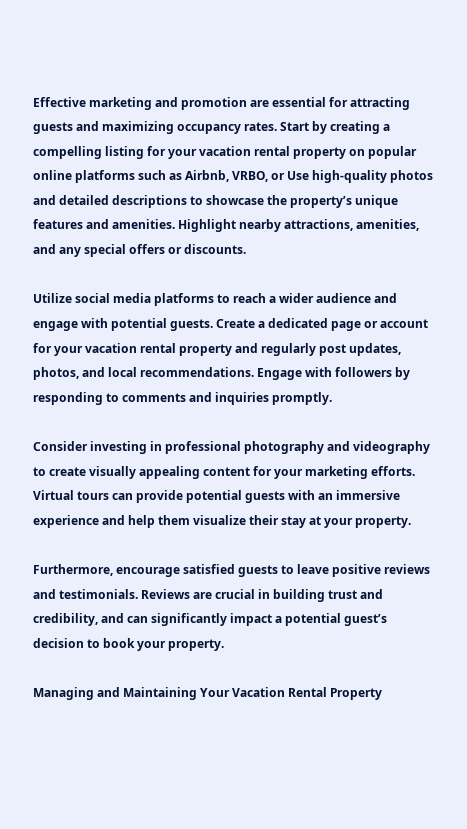Effective marketing and promotion are essential for attracting guests and maximizing occupancy rates. Start by creating a compelling listing for your vacation rental property on popular online platforms such as Airbnb, VRBO, or Use high-quality photos and detailed descriptions to showcase the property’s unique features and amenities. Highlight nearby attractions, amenities, and any special offers or discounts.

Utilize social media platforms to reach a wider audience and engage with potential guests. Create a dedicated page or account for your vacation rental property and regularly post updates, photos, and local recommendations. Engage with followers by responding to comments and inquiries promptly.

Consider investing in professional photography and videography to create visually appealing content for your marketing efforts. Virtual tours can provide potential guests with an immersive experience and help them visualize their stay at your property.

Furthermore, encourage satisfied guests to leave positive reviews and testimonials. Reviews are crucial in building trust and credibility, and can significantly impact a potential guest’s decision to book your property.

Managing and Maintaining Your Vacation Rental Property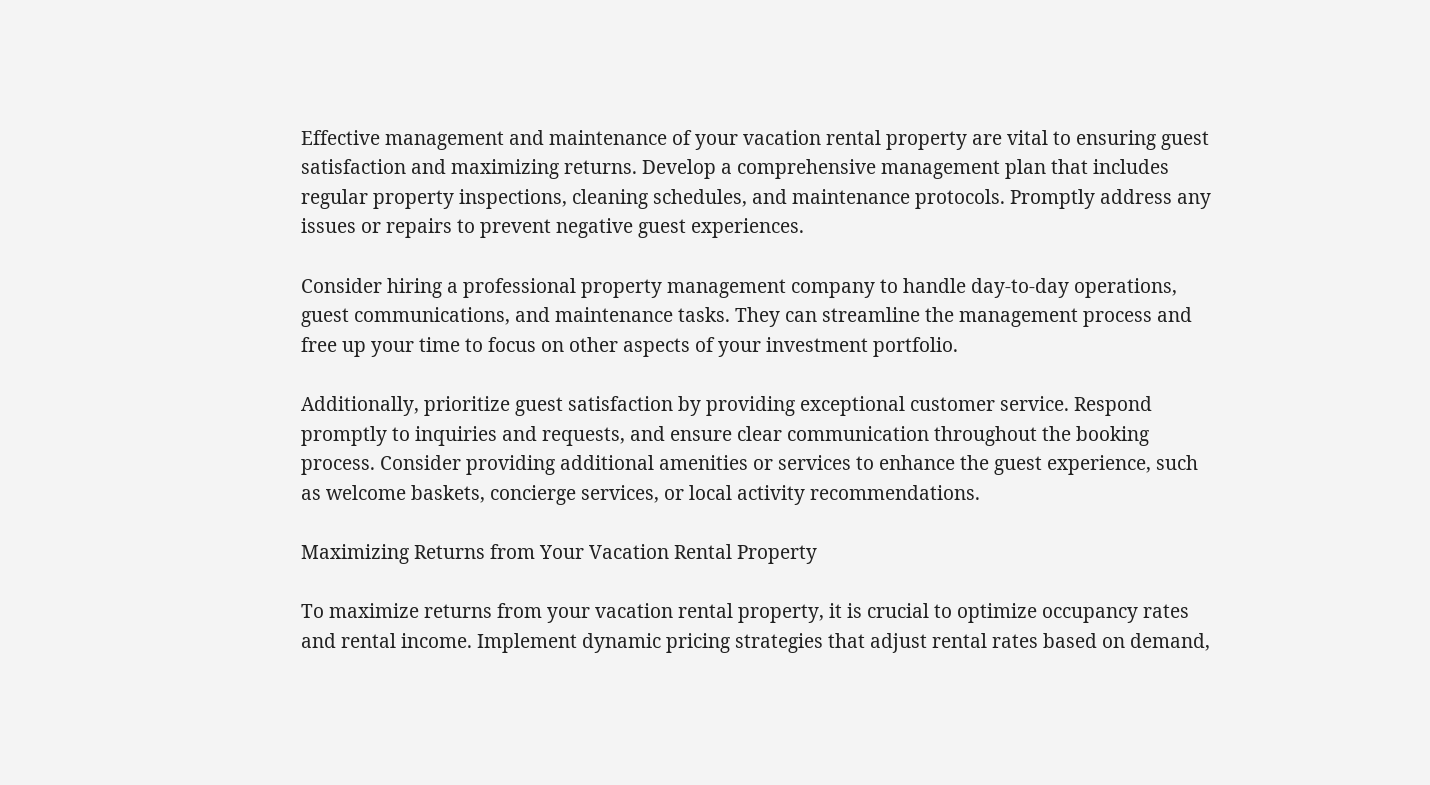Effective management and maintenance of your vacation rental property are vital to ensuring guest satisfaction and maximizing returns. Develop a comprehensive management plan that includes regular property inspections, cleaning schedules, and maintenance protocols. Promptly address any issues or repairs to prevent negative guest experiences.

Consider hiring a professional property management company to handle day-to-day operations, guest communications, and maintenance tasks. They can streamline the management process and free up your time to focus on other aspects of your investment portfolio.

Additionally, prioritize guest satisfaction by providing exceptional customer service. Respond promptly to inquiries and requests, and ensure clear communication throughout the booking process. Consider providing additional amenities or services to enhance the guest experience, such as welcome baskets, concierge services, or local activity recommendations.

Maximizing Returns from Your Vacation Rental Property

To maximize returns from your vacation rental property, it is crucial to optimize occupancy rates and rental income. Implement dynamic pricing strategies that adjust rental rates based on demand,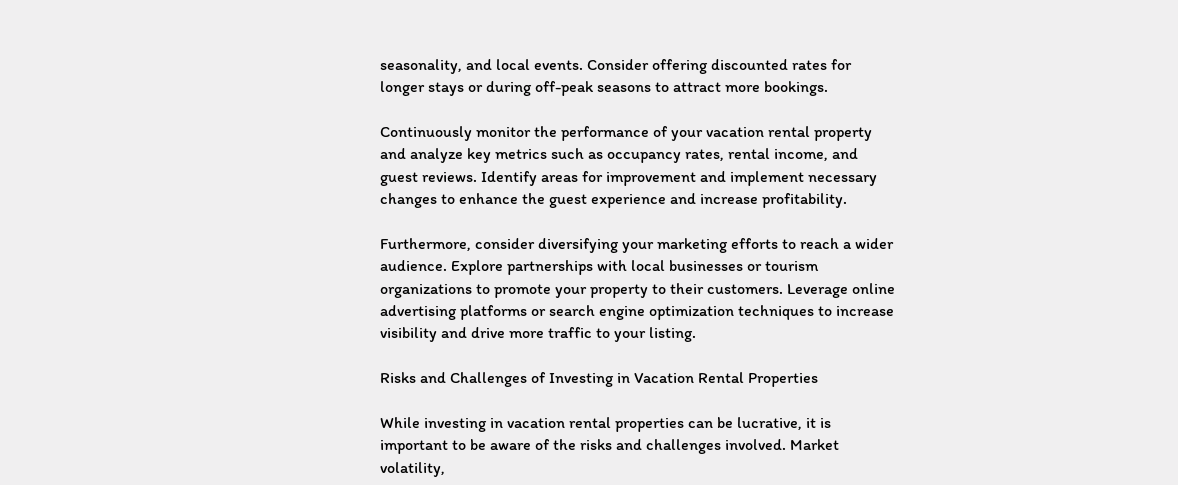seasonality, and local events. Consider offering discounted rates for longer stays or during off-peak seasons to attract more bookings.

Continuously monitor the performance of your vacation rental property and analyze key metrics such as occupancy rates, rental income, and guest reviews. Identify areas for improvement and implement necessary changes to enhance the guest experience and increase profitability.

Furthermore, consider diversifying your marketing efforts to reach a wider audience. Explore partnerships with local businesses or tourism organizations to promote your property to their customers. Leverage online advertising platforms or search engine optimization techniques to increase visibility and drive more traffic to your listing.

Risks and Challenges of Investing in Vacation Rental Properties

While investing in vacation rental properties can be lucrative, it is important to be aware of the risks and challenges involved. Market volatility,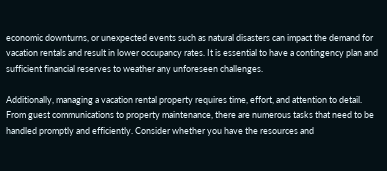economic downturns, or unexpected events such as natural disasters can impact the demand for vacation rentals and result in lower occupancy rates. It is essential to have a contingency plan and sufficient financial reserves to weather any unforeseen challenges.

Additionally, managing a vacation rental property requires time, effort, and attention to detail. From guest communications to property maintenance, there are numerous tasks that need to be handled promptly and efficiently. Consider whether you have the resources and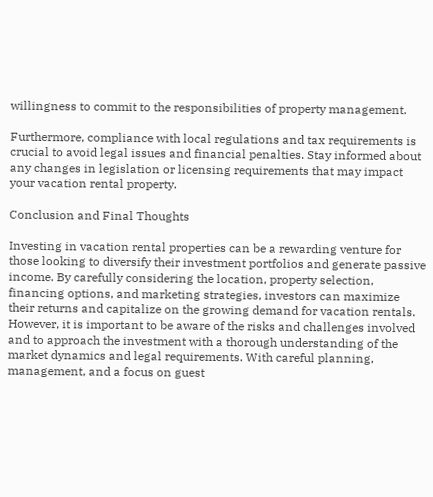willingness to commit to the responsibilities of property management.

Furthermore, compliance with local regulations and tax requirements is crucial to avoid legal issues and financial penalties. Stay informed about any changes in legislation or licensing requirements that may impact your vacation rental property.

Conclusion and Final Thoughts

Investing in vacation rental properties can be a rewarding venture for those looking to diversify their investment portfolios and generate passive income. By carefully considering the location, property selection, financing options, and marketing strategies, investors can maximize their returns and capitalize on the growing demand for vacation rentals. However, it is important to be aware of the risks and challenges involved and to approach the investment with a thorough understanding of the market dynamics and legal requirements. With careful planning, management, and a focus on guest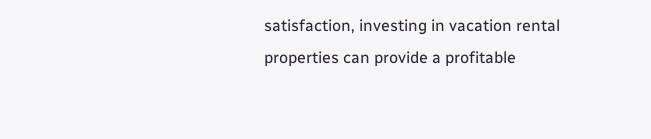satisfaction, investing in vacation rental properties can provide a profitable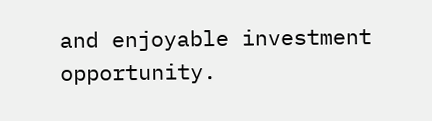and enjoyable investment opportunity.